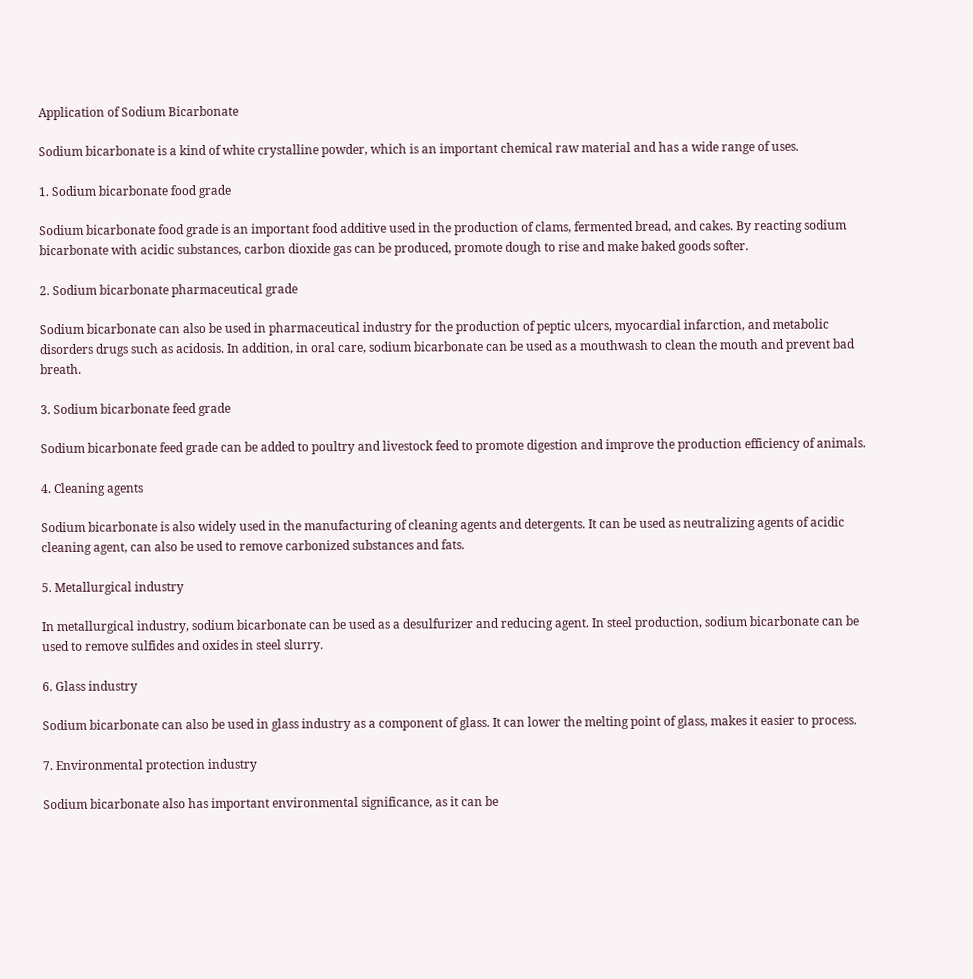Application of Sodium Bicarbonate

Sodium bicarbonate is a kind of white crystalline powder, which is an important chemical raw material and has a wide range of uses.

1. Sodium bicarbonate food grade

Sodium bicarbonate food grade is an important food additive used in the production of clams, fermented bread, and cakes. By reacting sodium bicarbonate with acidic substances, carbon dioxide gas can be produced, promote dough to rise and make baked goods softer.

2. Sodium bicarbonate pharmaceutical grade

Sodium bicarbonate can also be used in pharmaceutical industry for the production of peptic ulcers, myocardial infarction, and metabolic disorders drugs such as acidosis. In addition, in oral care, sodium bicarbonate can be used as a mouthwash to clean the mouth and prevent bad breath.

3. Sodium bicarbonate feed grade

Sodium bicarbonate feed grade can be added to poultry and livestock feed to promote digestion and improve the production efficiency of animals.

4. Cleaning agents

Sodium bicarbonate is also widely used in the manufacturing of cleaning agents and detergents. It can be used as neutralizing agents of acidic cleaning agent, can also be used to remove carbonized substances and fats.

5. Metallurgical industry

In metallurgical industry, sodium bicarbonate can be used as a desulfurizer and reducing agent. In steel production, sodium bicarbonate can be used to remove sulfides and oxides in steel slurry.

6. Glass industry

Sodium bicarbonate can also be used in glass industry as a component of glass. It can lower the melting point of glass, makes it easier to process.

7. Environmental protection industry

Sodium bicarbonate also has important environmental significance, as it can be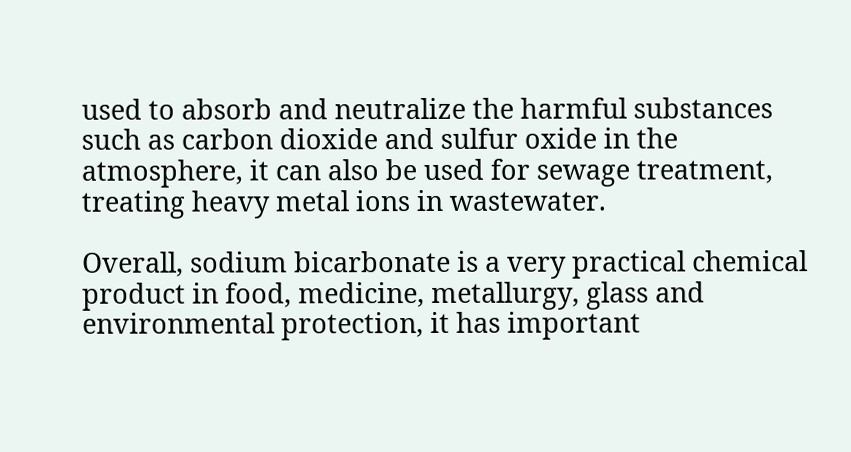used to absorb and neutralize the harmful substances such as carbon dioxide and sulfur oxide in the atmosphere, it can also be used for sewage treatment, treating heavy metal ions in wastewater.

Overall, sodium bicarbonate is a very practical chemical product in food, medicine, metallurgy, glass and environmental protection, it has important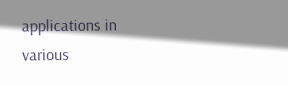applications in various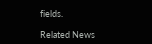fields.

Related News